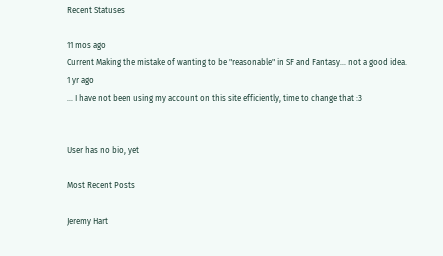Recent Statuses

11 mos ago
Current Making the mistake of wanting to be "reasonable" in SF and Fantasy... not a good idea.
1 yr ago
... I have not been using my account on this site efficiently, time to change that :3


User has no bio, yet

Most Recent Posts

Jeremy Hart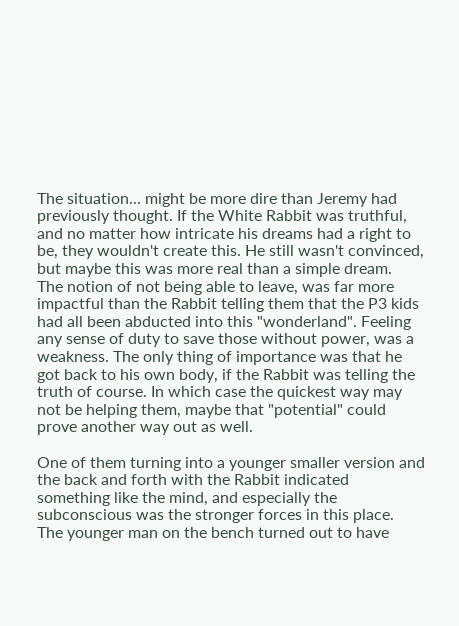The situation... might be more dire than Jeremy had previously thought. If the White Rabbit was truthful, and no matter how intricate his dreams had a right to be, they wouldn't create this. He still wasn't convinced, but maybe this was more real than a simple dream.
The notion of not being able to leave, was far more impactful than the Rabbit telling them that the P3 kids had all been abducted into this "wonderland". Feeling any sense of duty to save those without power, was a weakness. The only thing of importance was that he got back to his own body, if the Rabbit was telling the truth of course. In which case the quickest way may not be helping them, maybe that "potential" could prove another way out as well.

One of them turning into a younger smaller version and the back and forth with the Rabbit indicated something like the mind, and especially the subconscious was the stronger forces in this place.
The younger man on the bench turned out to have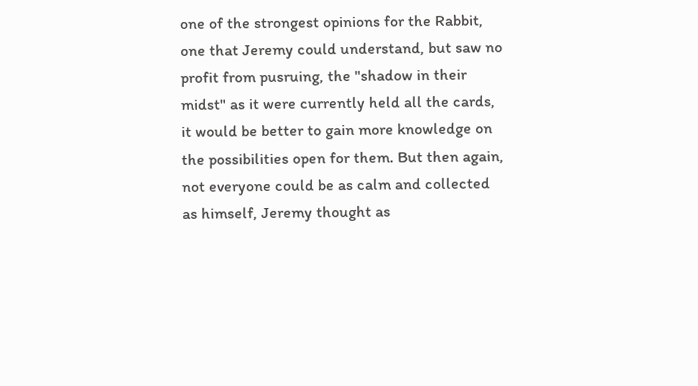one of the strongest opinions for the Rabbit, one that Jeremy could understand, but saw no profit from pusruing, the "shadow in their midst" as it were currently held all the cards, it would be better to gain more knowledge on the possibilities open for them. But then again, not everyone could be as calm and collected as himself, Jeremy thought as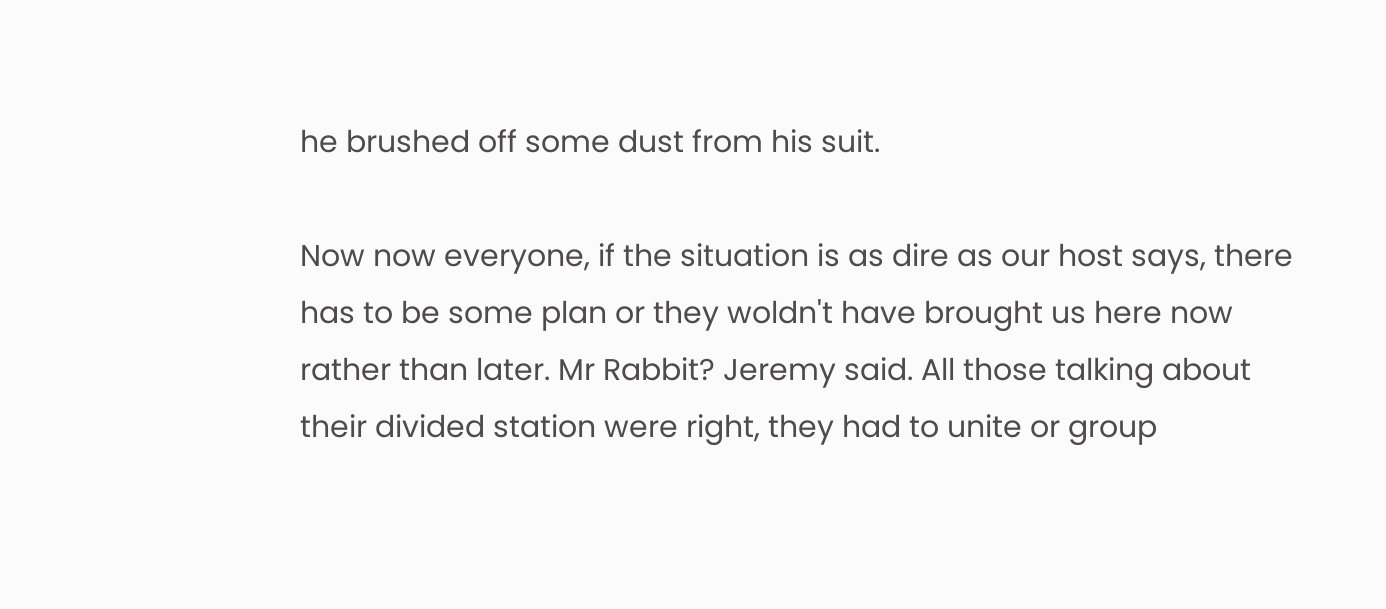he brushed off some dust from his suit.

Now now everyone, if the situation is as dire as our host says, there has to be some plan or they woldn't have brought us here now rather than later. Mr Rabbit? Jeremy said. All those talking about their divided station were right, they had to unite or group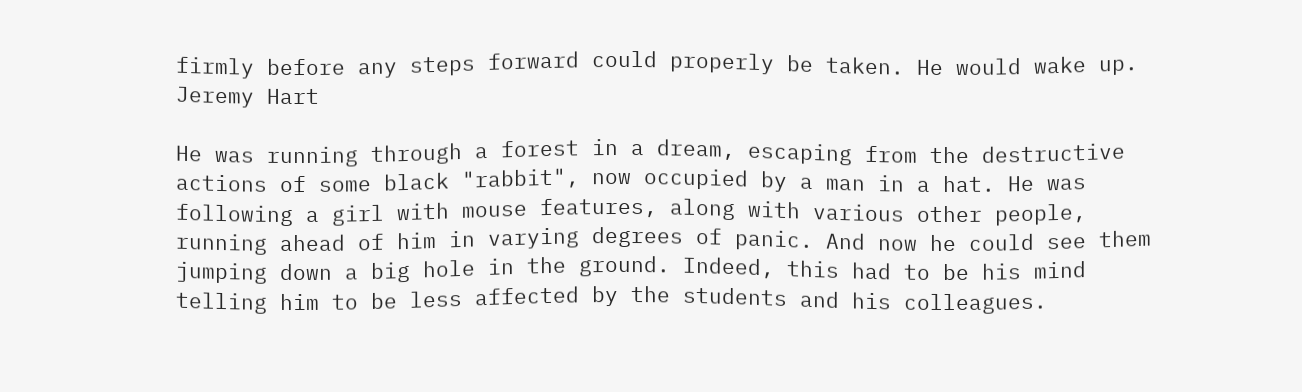firmly before any steps forward could properly be taken. He would wake up.
Jeremy Hart

He was running through a forest in a dream, escaping from the destructive actions of some black "rabbit", now occupied by a man in a hat. He was following a girl with mouse features, along with various other people, running ahead of him in varying degrees of panic. And now he could see them jumping down a big hole in the ground. Indeed, this had to be his mind telling him to be less affected by the students and his colleagues.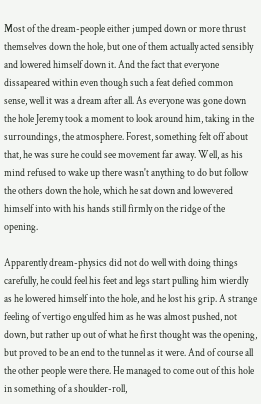Most of the dream-people either jumped down or more thrust themselves down the hole, but one of them actually acted sensibly and lowered himself down it. And the fact that everyone dissapeared within even though such a feat defied common sense, well it was a dream after all. As everyone was gone down the hole Jeremy took a moment to look around him, taking in the surroundings, the atmosphere. Forest, something felt off about that, he was sure he could see movement far away. Well, as his mind refused to wake up there wasn't anything to do but follow the others down the hole, which he sat down and lowevered himself into with his hands still firmly on the ridge of the opening.

Apparently dream-physics did not do well with doing things carefully, he could feel his feet and legs start pulling him wierdly as he lowered himself into the hole, and he lost his grip. A strange feeling of vertigo engulfed him as he was almost pushed, not down, but rather up out of what he first thought was the opening, but proved to be an end to the tunnel as it were. And of course all the other people were there. He managed to come out of this hole in something of a shoulder-roll,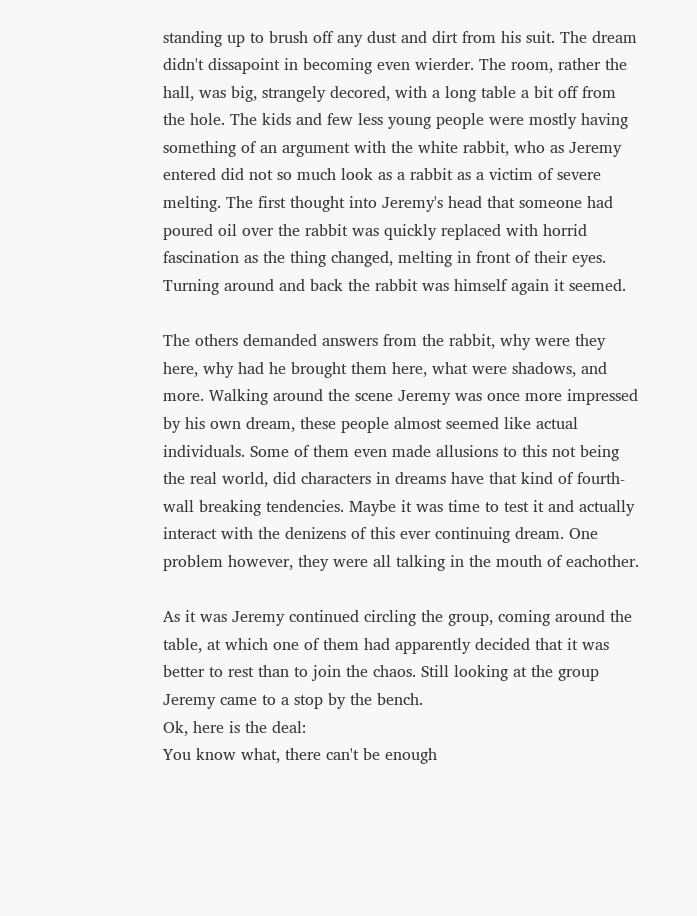standing up to brush off any dust and dirt from his suit. The dream didn't dissapoint in becoming even wierder. The room, rather the hall, was big, strangely decored, with a long table a bit off from the hole. The kids and few less young people were mostly having something of an argument with the white rabbit, who as Jeremy entered did not so much look as a rabbit as a victim of severe melting. The first thought into Jeremy's head that someone had poured oil over the rabbit was quickly replaced with horrid fascination as the thing changed, melting in front of their eyes. Turning around and back the rabbit was himself again it seemed.

The others demanded answers from the rabbit, why were they here, why had he brought them here, what were shadows, and more. Walking around the scene Jeremy was once more impressed by his own dream, these people almost seemed like actual individuals. Some of them even made allusions to this not being the real world, did characters in dreams have that kind of fourth-wall breaking tendencies. Maybe it was time to test it and actually interact with the denizens of this ever continuing dream. One problem however, they were all talking in the mouth of eachother.

As it was Jeremy continued circling the group, coming around the table, at which one of them had apparently decided that it was better to rest than to join the chaos. Still looking at the group Jeremy came to a stop by the bench.
Ok, here is the deal:
You know what, there can't be enough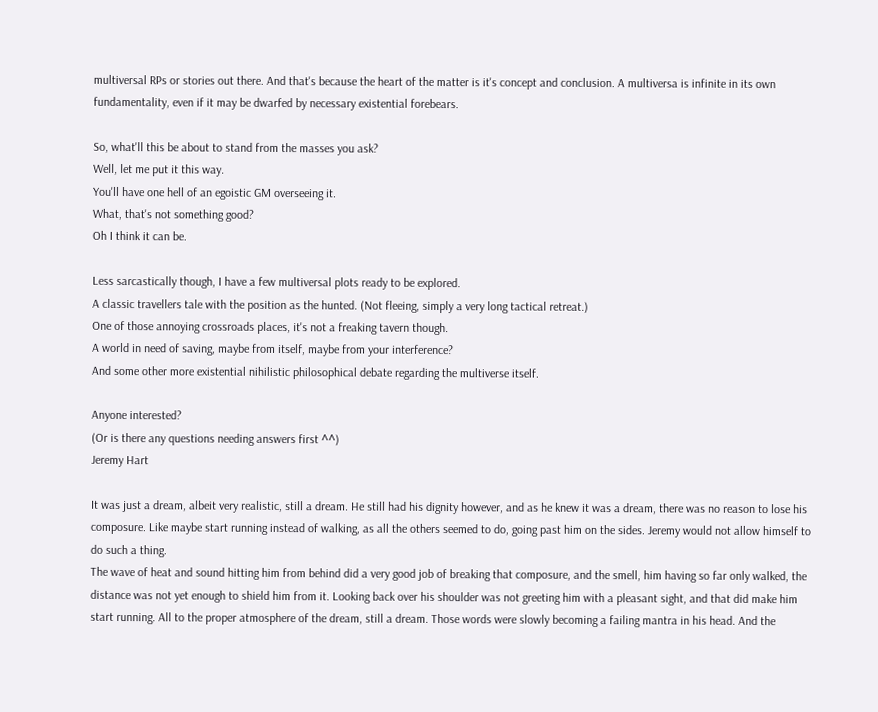multiversal RPs or stories out there. And that's because the heart of the matter is it's concept and conclusion. A multiversa is infinite in its own fundamentality, even if it may be dwarfed by necessary existential forebears.

So, what'll this be about to stand from the masses you ask?
Well, let me put it this way.
You'll have one hell of an egoistic GM overseeing it.
What, that's not something good?
Oh I think it can be.

Less sarcastically though, I have a few multiversal plots ready to be explored.
A classic travellers tale with the position as the hunted. (Not fleeing, simply a very long tactical retreat.)
One of those annoying crossroads places, it's not a freaking tavern though.
A world in need of saving, maybe from itself, maybe from your interference?
And some other more existential nihilistic philosophical debate regarding the multiverse itself.

Anyone interested?
(Or is there any questions needing answers first ^^)
Jeremy Hart

It was just a dream, albeit very realistic, still a dream. He still had his dignity however, and as he knew it was a dream, there was no reason to lose his composure. Like maybe start running instead of walking, as all the others seemed to do, going past him on the sides. Jeremy would not allow himself to do such a thing.
The wave of heat and sound hitting him from behind did a very good job of breaking that composure, and the smell, him having so far only walked, the distance was not yet enough to shield him from it. Looking back over his shoulder was not greeting him with a pleasant sight, and that did make him start running. All to the proper atmosphere of the dream, still a dream. Those words were slowly becoming a failing mantra in his head. And the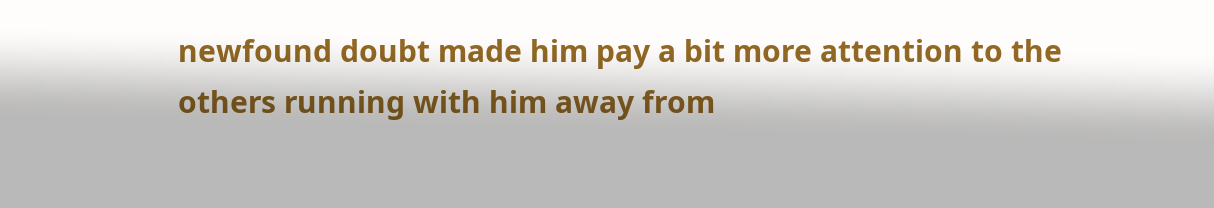newfound doubt made him pay a bit more attention to the others running with him away from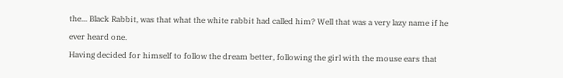the... Black Rabbit, was that what the white rabbit had called him? Well that was a very lazy name if he ever heard one.
Having decided for himself to follow the dream better, following the girl with the mouse ears that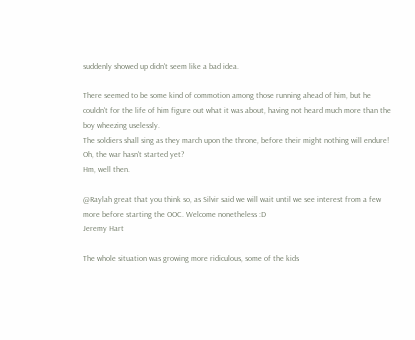suddenly showed up didn't seem like a bad idea.

There seemed to be some kind of commotion among those running ahead of him, but he couldn't for the life of him figure out what it was about, having not heard much more than the boy wheezing uselessly.
The soldiers shall sing as they march upon the throne, before their might nothing will endure!
Oh, the war hasn't started yet?
Hm, well then.

@Raylah great that you think so, as Silvir said we will wait until we see interest from a few more before starting the OOC. Welcome nonetheless :D
Jeremy Hart

The whole situation was growing more ridiculous, some of the kids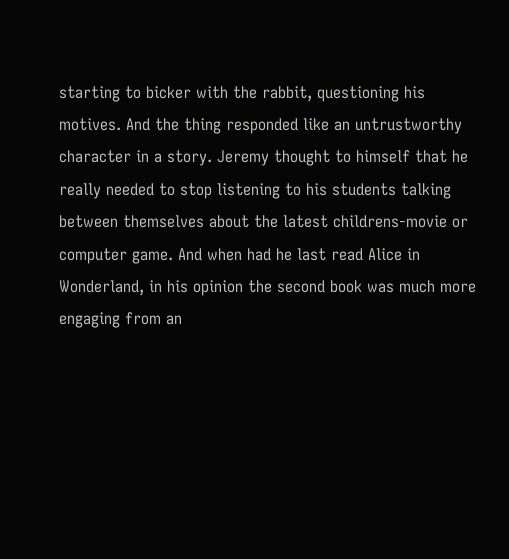starting to bicker with the rabbit, questioning his motives. And the thing responded like an untrustworthy character in a story. Jeremy thought to himself that he really needed to stop listening to his students talking between themselves about the latest childrens-movie or computer game. And when had he last read Alice in Wonderland, in his opinion the second book was much more engaging from an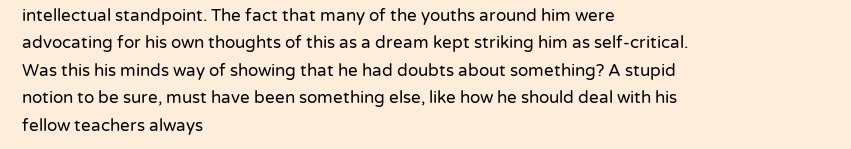intellectual standpoint. The fact that many of the youths around him were advocating for his own thoughts of this as a dream kept striking him as self-critical. Was this his minds way of showing that he had doubts about something? A stupid notion to be sure, must have been something else, like how he should deal with his fellow teachers always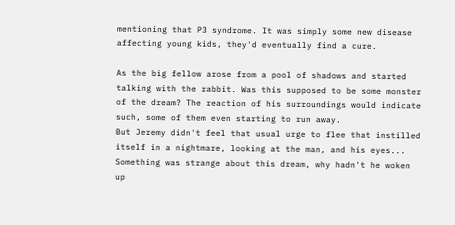mentioning that P3 syndrome. It was simply some new disease affecting young kids, they'd eventually find a cure.

As the big fellow arose from a pool of shadows and started talking with the rabbit. Was this supposed to be some monster of the dream? The reaction of his surroundings would indicate such, some of them even starting to run away.
But Jeremy didn't feel that usual urge to flee that instilled itself in a nightmare, looking at the man, and his eyes...
Something was strange about this dream, why hadn't he woken up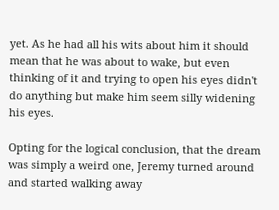yet. As he had all his wits about him it should mean that he was about to wake, but even thinking of it and trying to open his eyes didn't do anything but make him seem silly widening his eyes.

Opting for the logical conclusion, that the dream was simply a weird one, Jeremy turned around and started walking away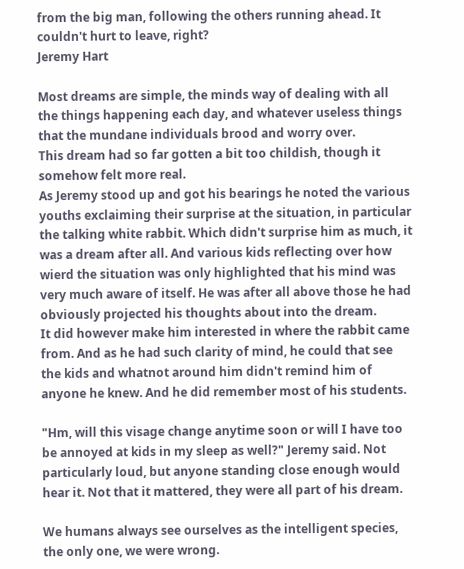from the big man, following the others running ahead. It couldn't hurt to leave, right?
Jeremy Hart

Most dreams are simple, the minds way of dealing with all the things happening each day, and whatever useless things that the mundane individuals brood and worry over.
This dream had so far gotten a bit too childish, though it somehow felt more real.
As Jeremy stood up and got his bearings he noted the various youths exclaiming their surprise at the situation, in particular the talking white rabbit. Which didn't surprise him as much, it was a dream after all. And various kids reflecting over how wierd the situation was only highlighted that his mind was very much aware of itself. He was after all above those he had obviously projected his thoughts about into the dream.
It did however make him interested in where the rabbit came from. And as he had such clarity of mind, he could that see the kids and whatnot around him didn't remind him of anyone he knew. And he did remember most of his students.

"Hm, will this visage change anytime soon or will I have too be annoyed at kids in my sleep as well?" Jeremy said. Not particularly loud, but anyone standing close enough would hear it. Not that it mattered, they were all part of his dream.

We humans always see ourselves as the intelligent species, the only one, we were wrong.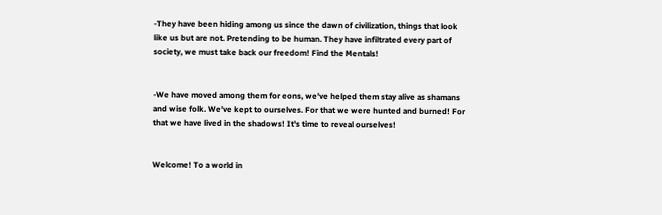-They have been hiding among us since the dawn of civilization, things that look like us but are not. Pretending to be human. They have infiltrated every part of society, we must take back our freedom! Find the Mentals!


-We have moved among them for eons, we've helped them stay alive as shamans and wise folk. We've kept to ourselves. For that we were hunted and burned! For that we have lived in the shadows! It's time to reveal ourselves!


Welcome! To a world in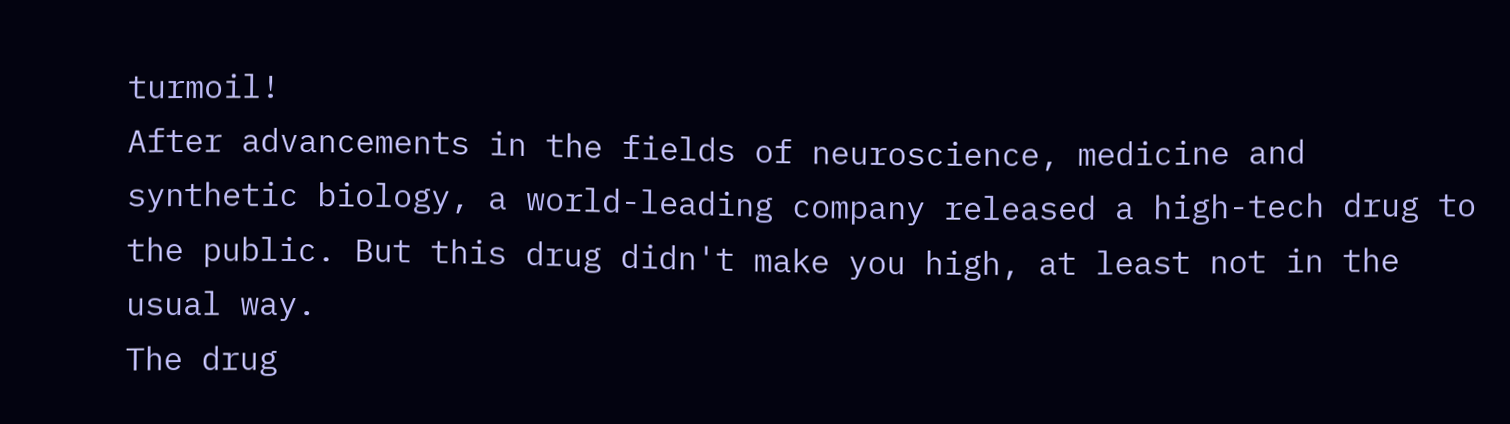turmoil!
After advancements in the fields of neuroscience, medicine and synthetic biology, a world-leading company released a high-tech drug to the public. But this drug didn't make you high, at least not in the usual way.
The drug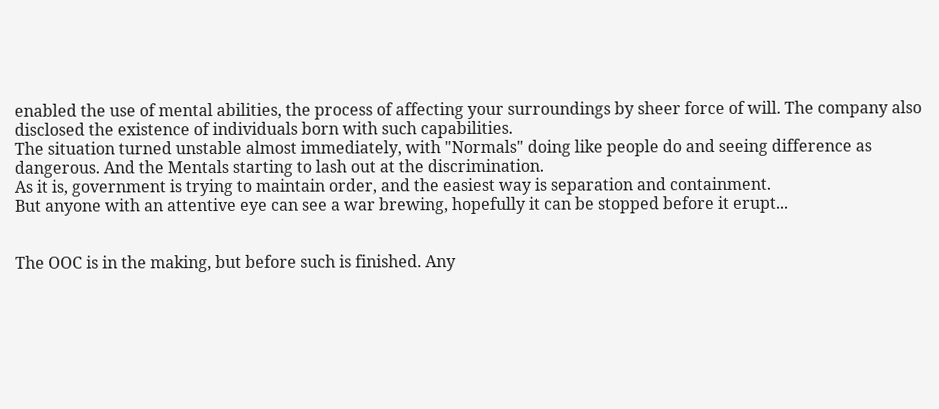enabled the use of mental abilities, the process of affecting your surroundings by sheer force of will. The company also disclosed the existence of individuals born with such capabilities.
The situation turned unstable almost immediately, with "Normals" doing like people do and seeing difference as dangerous. And the Mentals starting to lash out at the discrimination.
As it is, government is trying to maintain order, and the easiest way is separation and containment.
But anyone with an attentive eye can see a war brewing, hopefully it can be stopped before it erupt...


The OOC is in the making, but before such is finished. Any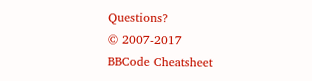Questions?
© 2007-2017
BBCode Cheatsheet